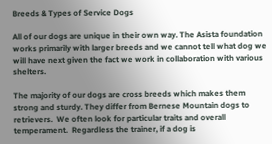Breeds & Types of Service Dogs

All of our dogs are unique in their own way. The Asista foundation works primarily with larger breeds and we cannot tell what dog we will have next given the fact we work in collaboration with various shelters.

The majority of our dogs are cross breeds which makes them strong and sturdy. They differ from Bernese Mountain dogs to retrievers.  We often look for particular traits and overall temperament.  Regardless the trainer, if a dog is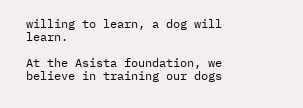willing to learn, a dog will learn.

At the Asista foundation, we believe in training our dogs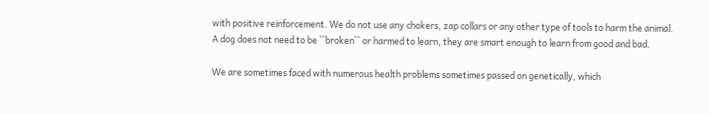with positive reinforcement. We do not use any chokers, zap collars or any other type of tools to harm the animal. A dog does not need to be ``broken`` or harmed to learn, they are smart enough to learn from good and bad.

We are sometimes faced with numerous health problems sometimes passed on genetically, which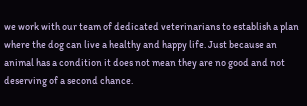we work with our team of dedicated veterinarians to establish a plan where the dog can live a healthy and happy life. Just because an animal has a condition it does not mean they are no good and not deserving of a second chance.